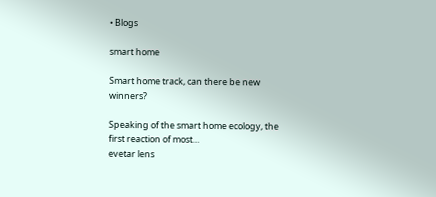• Blogs

smart home

Smart home track, can there be new winners?

Speaking of the smart home ecology, the first reaction of most…
evetar lens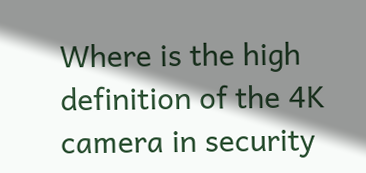Where is the high definition of the 4K camera in security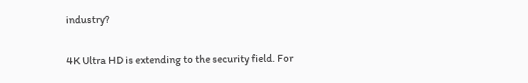industry?

4K Ultra HD is extending to the security field. For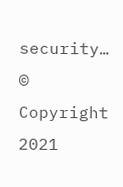security…
© Copyright 2021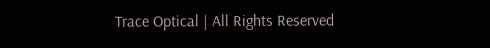Trace Optical | All Rights Reserved